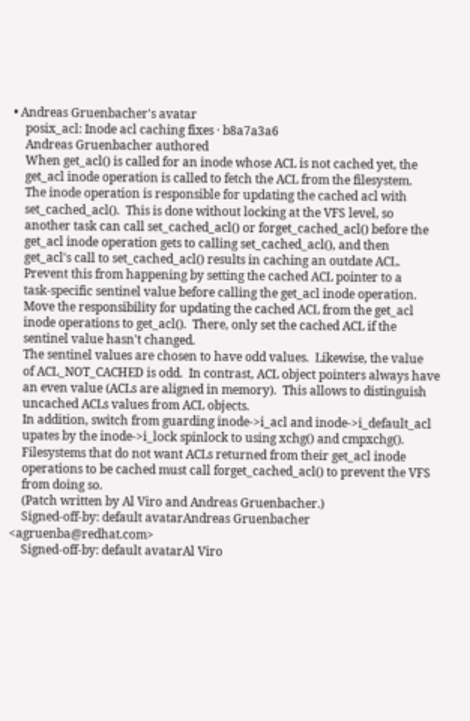• Andreas Gruenbacher's avatar
    posix_acl: Inode acl caching fixes · b8a7a3a6
    Andreas Gruenbacher authored
    When get_acl() is called for an inode whose ACL is not cached yet, the
    get_acl inode operation is called to fetch the ACL from the filesystem.
    The inode operation is responsible for updating the cached acl with
    set_cached_acl().  This is done without locking at the VFS level, so
    another task can call set_cached_acl() or forget_cached_acl() before the
    get_acl inode operation gets to calling set_cached_acl(), and then
    get_acl's call to set_cached_acl() results in caching an outdate ACL.
    Prevent this from happening by setting the cached ACL pointer to a
    task-specific sentinel value before calling the get_acl inode operation.
    Move the responsibility for updating the cached ACL from the get_acl
    inode operations to get_acl().  There, only set the cached ACL if the
    sentinel value hasn't changed.
    The sentinel values are chosen to have odd values.  Likewise, the value
    of ACL_NOT_CACHED is odd.  In contrast, ACL object pointers always have
    an even value (ACLs are aligned in memory).  This allows to distinguish
    uncached ACLs values from ACL objects.
    In addition, switch from guarding inode->i_acl and inode->i_default_acl
    upates by the inode->i_lock spinlock to using xchg() and cmpxchg().
    Filesystems that do not want ACLs returned from their get_acl inode
    operations to be cached must call forget_cached_acl() to prevent the VFS
    from doing so.
    (Patch written by Al Viro and Andreas Gruenbacher.)
    Signed-off-by: default avatarAndreas Gruenbacher <agruenba@redhat.com>
    Signed-off-by: default avatarAl Viro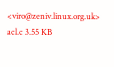<viro@zeniv.linux.org.uk>
acl.c 3.55 KB